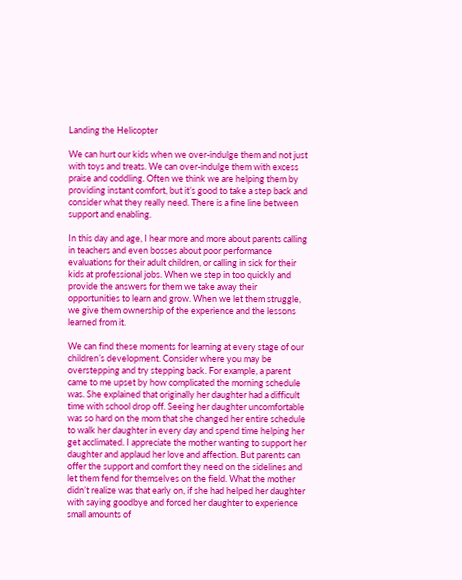Landing the Helicopter

We can hurt our kids when we over-indulge them and not just with toys and treats. We can over-indulge them with excess praise and coddling. Often we think we are helping them by providing instant comfort, but it’s good to take a step back and consider what they really need. There is a fine line between support and enabling.

In this day and age, I hear more and more about parents calling in teachers and even bosses about poor performance evaluations for their adult children, or calling in sick for their kids at professional jobs. When we step in too quickly and provide the answers for them we take away their opportunities to learn and grow. When we let them struggle, we give them ownership of the experience and the lessons learned from it.

We can find these moments for learning at every stage of our children’s development. Consider where you may be overstepping and try stepping back. For example, a parent came to me upset by how complicated the morning schedule was. She explained that originally her daughter had a difficult time with school drop off. Seeing her daughter uncomfortable was so hard on the mom that she changed her entire schedule to walk her daughter in every day and spend time helping her get acclimated. I appreciate the mother wanting to support her daughter and applaud her love and affection. But parents can offer the support and comfort they need on the sidelines and let them fend for themselves on the field. What the mother didn’t realize was that early on, if she had helped her daughter with saying goodbye and forced her daughter to experience small amounts of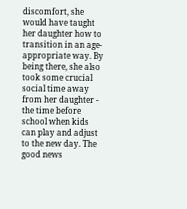discomfort, she would have taught her daughter how to transition in an age-appropriate way. By being there, she also took some crucial social time away from her daughter - the time before school when kids can play and adjust to the new day. The good news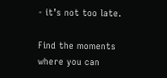- it’s not too late.

Find the moments where you can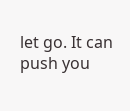let go. It can push you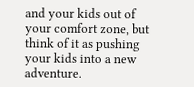and your kids out of your comfort zone, but think of it as pushing your kids into a new adventure.